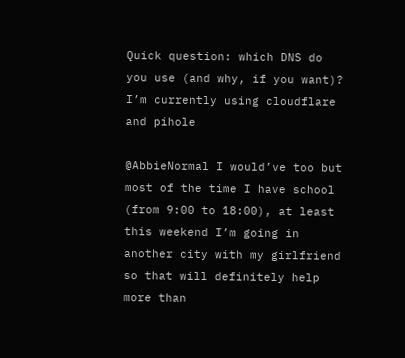Quick question: which DNS do you use (and why, if you want)? I’m currently using cloudflare and pihole

@AbbieNormal I would’ve too but most of the time I have school (from 9:00 to 18:00), at least this weekend I’m going in another city with my girlfriend so that will definitely help more than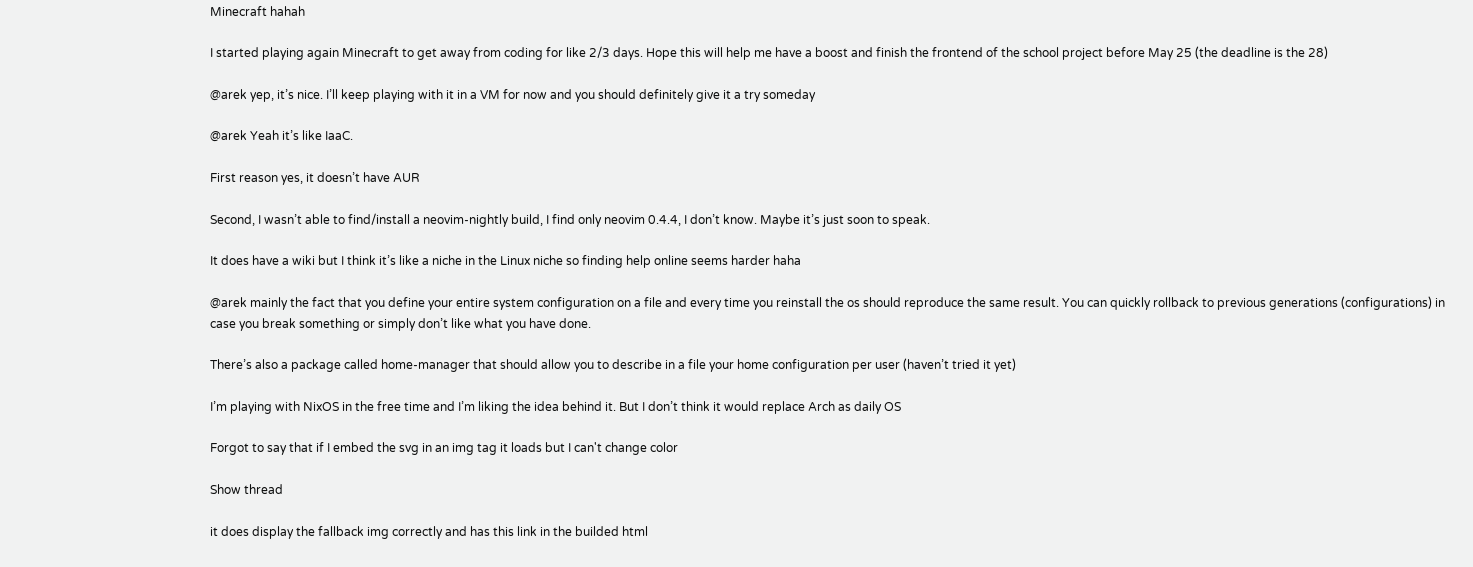Minecraft hahah

I started playing again Minecraft to get away from coding for like 2/3 days. Hope this will help me have a boost and finish the frontend of the school project before May 25 (the deadline is the 28)

@arek yep, it’s nice. I’ll keep playing with it in a VM for now and you should definitely give it a try someday

@arek Yeah it’s like IaaC.

First reason yes, it doesn’t have AUR

Second, I wasn’t able to find/install a neovim-nightly build, I find only neovim 0.4.4, I don’t know. Maybe it’s just soon to speak.

It does have a wiki but I think it’s like a niche in the Linux niche so finding help online seems harder haha

@arek mainly the fact that you define your entire system configuration on a file and every time you reinstall the os should reproduce the same result. You can quickly rollback to previous generations (configurations) in case you break something or simply don’t like what you have done.

There’s also a package called home-manager that should allow you to describe in a file your home configuration per user (haven’t tried it yet)

I’m playing with NixOS in the free time and I’m liking the idea behind it. But I don’t think it would replace Arch as daily OS

Forgot to say that if I embed the svg in an img tag it loads but I can't change color

Show thread

it does display the fallback img correctly and has this link in the builded html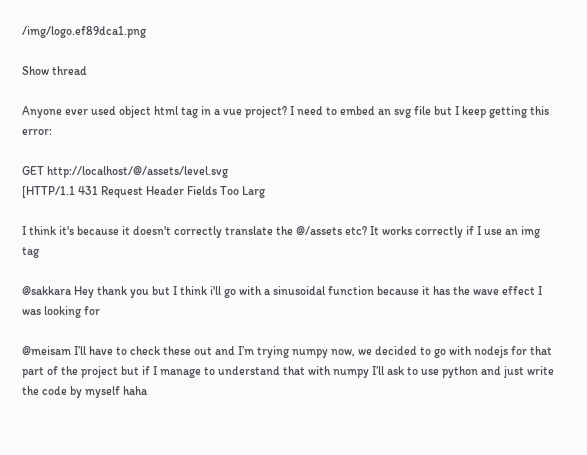/img/logo.ef89dca1.png

Show thread

Anyone ever used object html tag in a vue project? I need to embed an svg file but I keep getting this error:

GET http://localhost/@/assets/level.svg
[HTTP/1.1 431 Request Header Fields Too Larg

I think it's because it doesn't correctly translate the @/assets etc? It works correctly if I use an img tag

@sakkara Hey thank you but I think i'll go with a sinusoidal function because it has the wave effect I was looking for

@meisam I’ll have to check these out and I’m trying numpy now, we decided to go with nodejs for that part of the project but if I manage to understand that with numpy I’ll ask to use python and just write the code by myself haha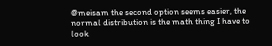@meisam the second option seems easier, the normal distribution is the math thing I have to look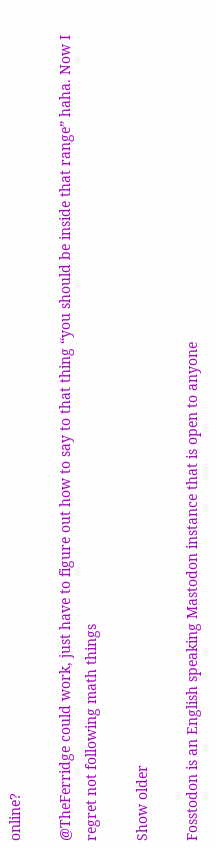online?

@TheFerridge could work, just have to figure out how to say to that thing “you should be inside that range” haha. Now I regret not following math things

Show older

Fosstodon is an English speaking Mastodon instance that is open to anyone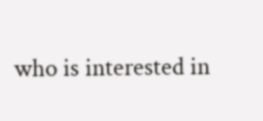who is interested in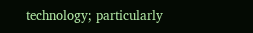technology; particularly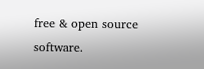free & open source software.